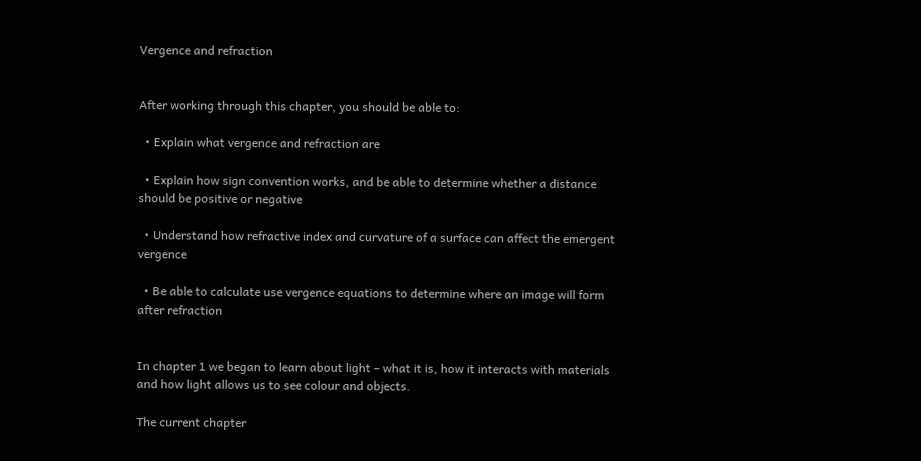Vergence and refraction


After working through this chapter, you should be able to:

  • Explain what vergence and refraction are

  • Explain how sign convention works, and be able to determine whether a distance should be positive or negative

  • Understand how refractive index and curvature of a surface can affect the emergent vergence

  • Be able to calculate use vergence equations to determine where an image will form after refraction


In chapter 1 we began to learn about light – what it is, how it interacts with materials and how light allows us to see colour and objects.

The current chapter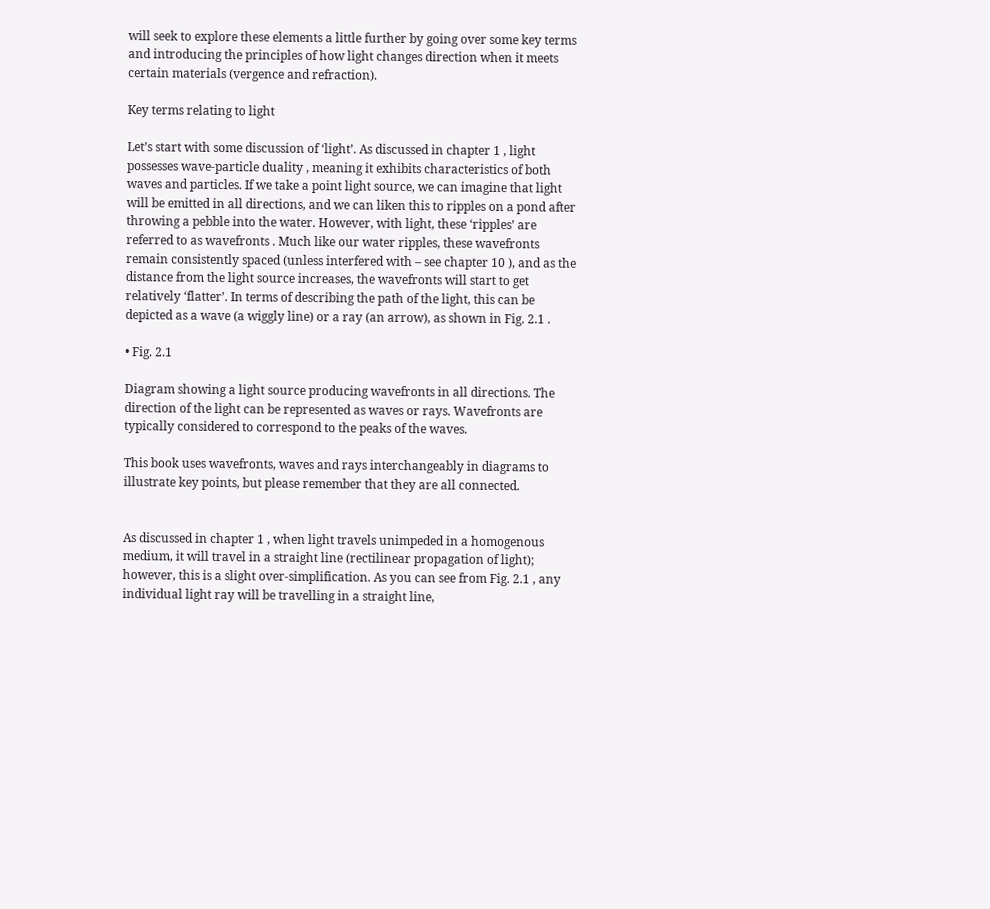will seek to explore these elements a little further by going over some key terms and introducing the principles of how light changes direction when it meets certain materials (vergence and refraction).

Key terms relating to light

Let’s start with some discussion of ‘light’. As discussed in chapter 1 , light possesses wave-particle duality , meaning it exhibits characteristics of both waves and particles. If we take a point light source, we can imagine that light will be emitted in all directions, and we can liken this to ripples on a pond after throwing a pebble into the water. However, with light, these ‘ripples’ are referred to as wavefronts . Much like our water ripples, these wavefronts remain consistently spaced (unless interfered with – see chapter 10 ), and as the distance from the light source increases, the wavefronts will start to get relatively ‘flatter’. In terms of describing the path of the light, this can be depicted as a wave (a wiggly line) or a ray (an arrow), as shown in Fig. 2.1 .

• Fig. 2.1

Diagram showing a light source producing wavefronts in all directions. The direction of the light can be represented as waves or rays. Wavefronts are typically considered to correspond to the peaks of the waves.

This book uses wavefronts, waves and rays interchangeably in diagrams to illustrate key points, but please remember that they are all connected.


As discussed in chapter 1 , when light travels unimpeded in a homogenous medium, it will travel in a straight line (rectilinear propagation of light); however, this is a slight over-simplification. As you can see from Fig. 2.1 , any individual light ray will be travelling in a straight line,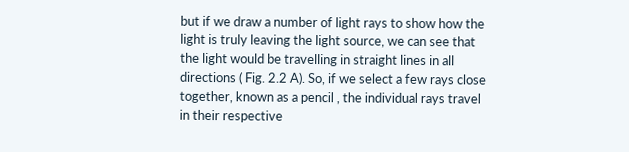but if we draw a number of light rays to show how the light is truly leaving the light source, we can see that the light would be travelling in straight lines in all directions ( Fig. 2.2 A). So, if we select a few rays close together, known as a pencil , the individual rays travel in their respective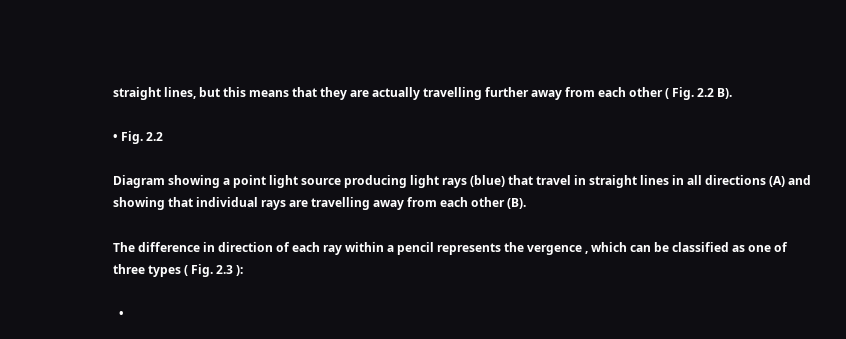straight lines, but this means that they are actually travelling further away from each other ( Fig. 2.2 B).

• Fig. 2.2

Diagram showing a point light source producing light rays (blue) that travel in straight lines in all directions (A) and showing that individual rays are travelling away from each other (B).

The difference in direction of each ray within a pencil represents the vergence , which can be classified as one of three types ( Fig. 2.3 ):

  •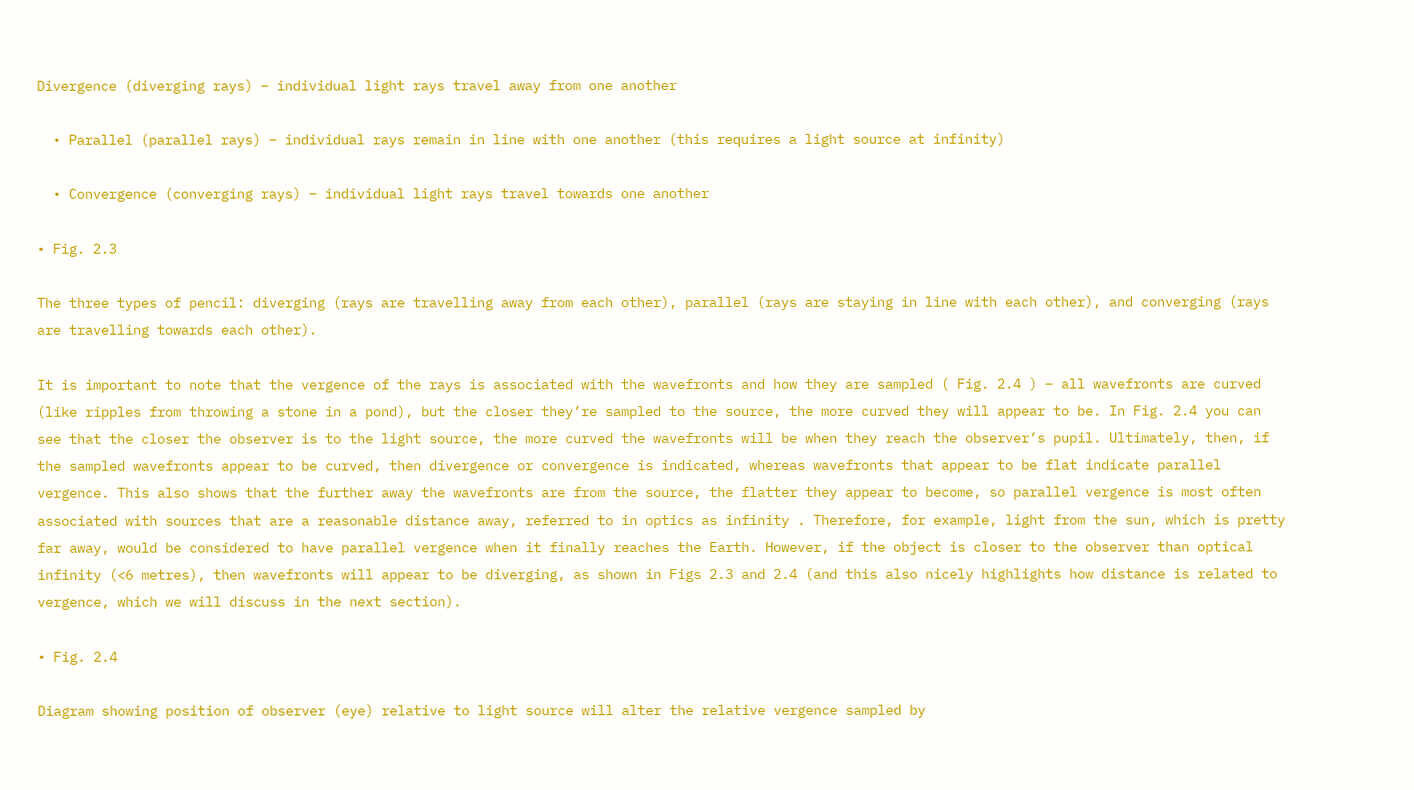Divergence (diverging rays) – individual light rays travel away from one another

  • Parallel (parallel rays) – individual rays remain in line with one another (this requires a light source at infinity)

  • Convergence (converging rays) – individual light rays travel towards one another

• Fig. 2.3

The three types of pencil: diverging (rays are travelling away from each other), parallel (rays are staying in line with each other), and converging (rays are travelling towards each other).

It is important to note that the vergence of the rays is associated with the wavefronts and how they are sampled ( Fig. 2.4 ) – all wavefronts are curved (like ripples from throwing a stone in a pond), but the closer they’re sampled to the source, the more curved they will appear to be. In Fig. 2.4 you can see that the closer the observer is to the light source, the more curved the wavefronts will be when they reach the observer’s pupil. Ultimately, then, if the sampled wavefronts appear to be curved, then divergence or convergence is indicated, whereas wavefronts that appear to be flat indicate parallel vergence. This also shows that the further away the wavefronts are from the source, the flatter they appear to become, so parallel vergence is most often associated with sources that are a reasonable distance away, referred to in optics as infinity . Therefore, for example, light from the sun, which is pretty far away, would be considered to have parallel vergence when it finally reaches the Earth. However, if the object is closer to the observer than optical infinity (<6 metres), then wavefronts will appear to be diverging, as shown in Figs 2.3 and 2.4 (and this also nicely highlights how distance is related to vergence, which we will discuss in the next section).

• Fig. 2.4

Diagram showing position of observer (eye) relative to light source will alter the relative vergence sampled by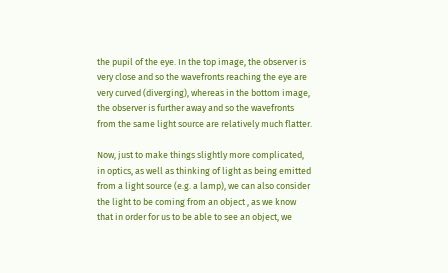the pupil of the eye. In the top image, the observer is very close and so the wavefronts reaching the eye are very curved (diverging), whereas in the bottom image, the observer is further away and so the wavefronts from the same light source are relatively much flatter.

Now, just to make things slightly more complicated, in optics, as well as thinking of light as being emitted from a light source (e.g. a lamp), we can also consider the light to be coming from an object , as we know that in order for us to be able to see an object, we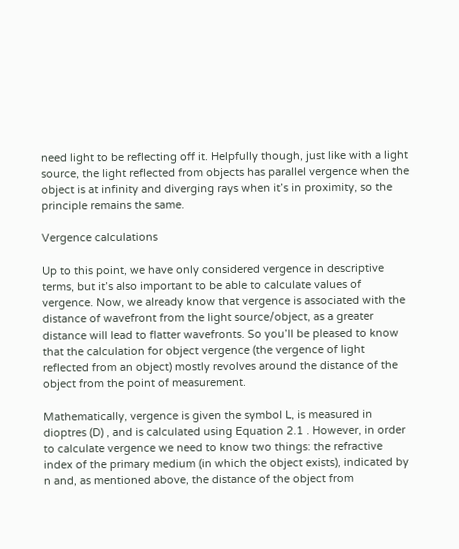need light to be reflecting off it. Helpfully though, just like with a light source, the light reflected from objects has parallel vergence when the object is at infinity and diverging rays when it’s in proximity, so the principle remains the same.

Vergence calculations

Up to this point, we have only considered vergence in descriptive terms, but it’s also important to be able to calculate values of vergence. Now, we already know that vergence is associated with the distance of wavefront from the light source/object, as a greater distance will lead to flatter wavefronts. So you’ll be pleased to know that the calculation for object vergence (the vergence of light reflected from an object) mostly revolves around the distance of the object from the point of measurement.

Mathematically, vergence is given the symbol L, is measured in dioptres (D) , and is calculated using Equation 2.1 . However, in order to calculate vergence we need to know two things: the refractive index of the primary medium (in which the object exists), indicated by n and, as mentioned above, the distance of the object from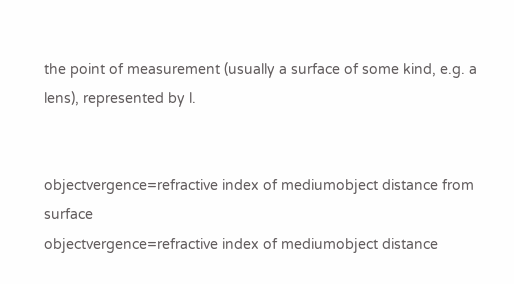the point of measurement (usually a surface of some kind, e.g. a lens), represented by l.


objectvergence=refractive index of mediumobject distance from surface
objectvergence=refractive index of mediumobject distance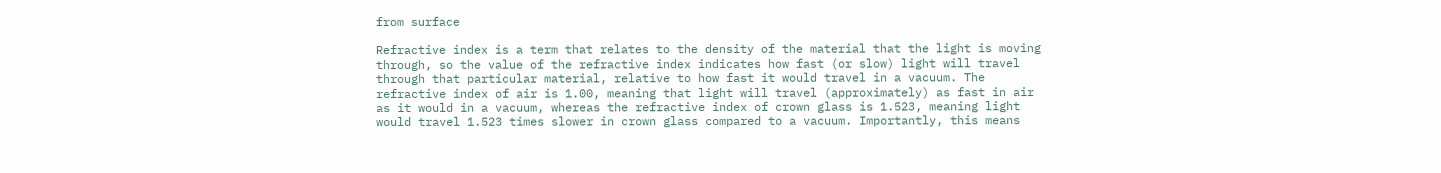from surface

Refractive index is a term that relates to the density of the material that the light is moving through, so the value of the refractive index indicates how fast (or slow) light will travel through that particular material, relative to how fast it would travel in a vacuum. The refractive index of air is 1.00, meaning that light will travel (approximately) as fast in air as it would in a vacuum, whereas the refractive index of crown glass is 1.523, meaning light would travel 1.523 times slower in crown glass compared to a vacuum. Importantly, this means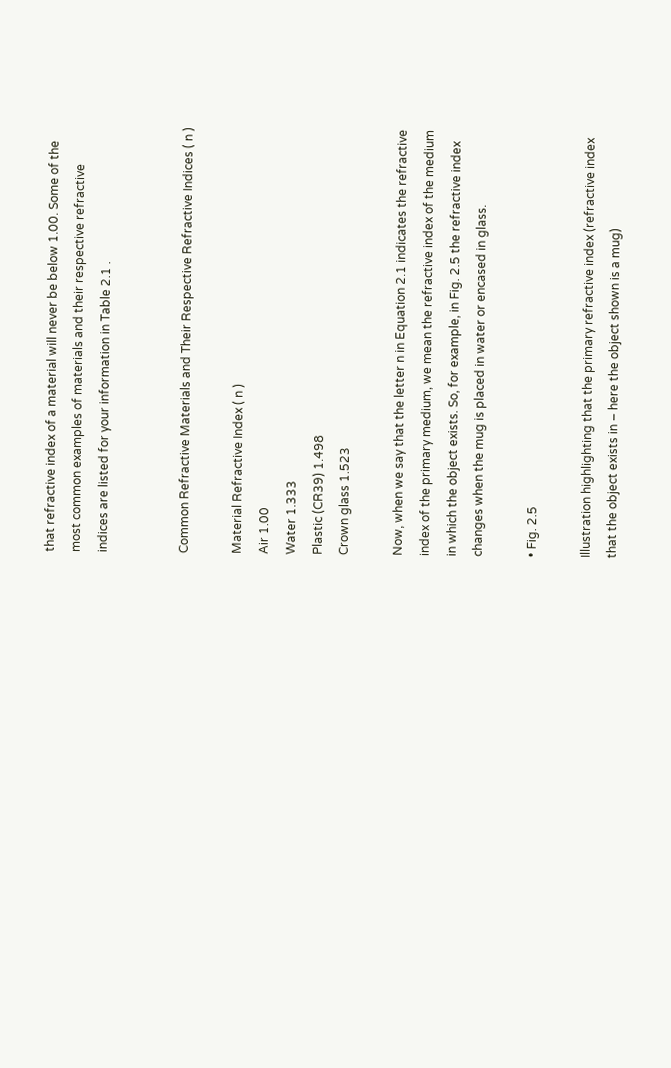that refractive index of a material will never be below 1.00. Some of the most common examples of materials and their respective refractive indices are listed for your information in Table 2.1 .


Common Refractive Materials and Their Respective Refractive Indices ( n )

Material Refractive Index ( n )
Air 1.00
Water 1.333
Plastic (CR39) 1.498
Crown glass 1.523

Now, when we say that the letter n in Equation 2.1 indicates the refractive index of the primary medium, we mean the refractive index of the medium in which the object exists. So, for example, in Fig. 2.5 the refractive index changes when the mug is placed in water or encased in glass.

• Fig. 2.5

Illustration highlighting that the primary refractive index (refractive index that the object exists in – here the object shown is a mug)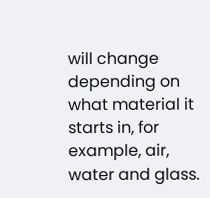will change depending on what material it starts in, for example, air, water and glass.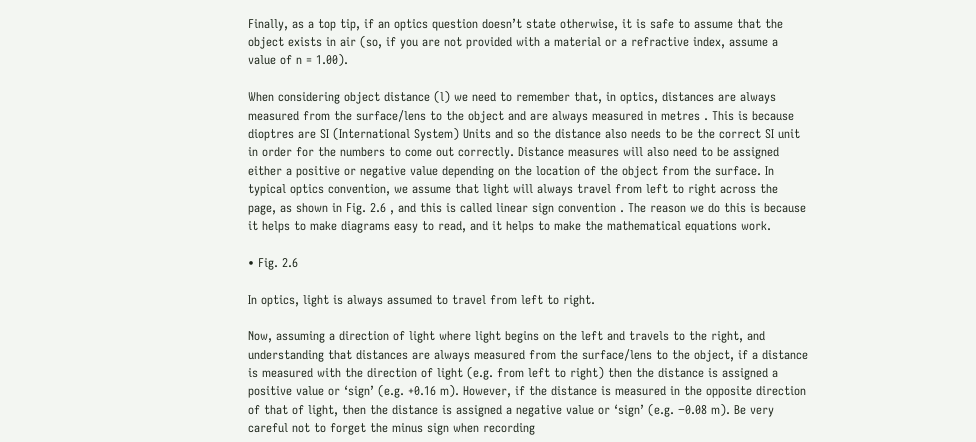Finally, as a top tip, if an optics question doesn’t state otherwise, it is safe to assume that the object exists in air (so, if you are not provided with a material or a refractive index, assume a value of n = 1.00).

When considering object distance (l) we need to remember that, in optics, distances are always measured from the surface/lens to the object and are always measured in metres . This is because dioptres are SI (International System) Units and so the distance also needs to be the correct SI unit in order for the numbers to come out correctly. Distance measures will also need to be assigned either a positive or negative value depending on the location of the object from the surface. In typical optics convention, we assume that light will always travel from left to right across the page, as shown in Fig. 2.6 , and this is called linear sign convention . The reason we do this is because it helps to make diagrams easy to read, and it helps to make the mathematical equations work.

• Fig. 2.6

In optics, light is always assumed to travel from left to right.

Now, assuming a direction of light where light begins on the left and travels to the right, and understanding that distances are always measured from the surface/lens to the object, if a distance is measured with the direction of light (e.g. from left to right) then the distance is assigned a positive value or ‘sign’ (e.g. +0.16 m). However, if the distance is measured in the opposite direction of that of light, then the distance is assigned a negative value or ‘sign’ (e.g. −0.08 m). Be very careful not to forget the minus sign when recording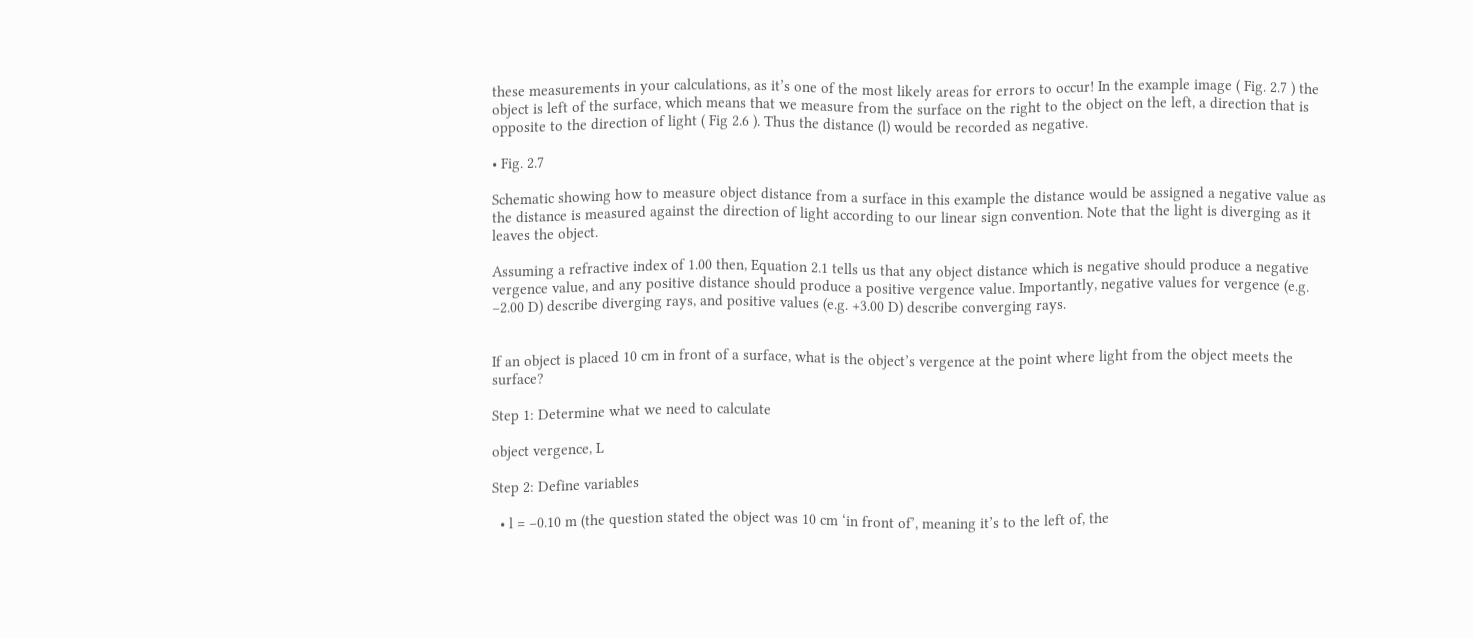these measurements in your calculations, as it’s one of the most likely areas for errors to occur! In the example image ( Fig. 2.7 ) the object is left of the surface, which means that we measure from the surface on the right to the object on the left, a direction that is opposite to the direction of light ( Fig 2.6 ). Thus the distance (l) would be recorded as negative.

• Fig. 2.7

Schematic showing how to measure object distance from a surface in this example the distance would be assigned a negative value as the distance is measured against the direction of light according to our linear sign convention. Note that the light is diverging as it leaves the object.

Assuming a refractive index of 1.00 then, Equation 2.1 tells us that any object distance which is negative should produce a negative vergence value, and any positive distance should produce a positive vergence value. Importantly, negative values for vergence (e.g. −2.00 D) describe diverging rays, and positive values (e.g. +3.00 D) describe converging rays.


If an object is placed 10 cm in front of a surface, what is the object’s vergence at the point where light from the object meets the surface?

Step 1: Determine what we need to calculate

object vergence, L

Step 2: Define variables

  • l = −0.10 m (the question stated the object was 10 cm ‘in front of’, meaning it’s to the left of, the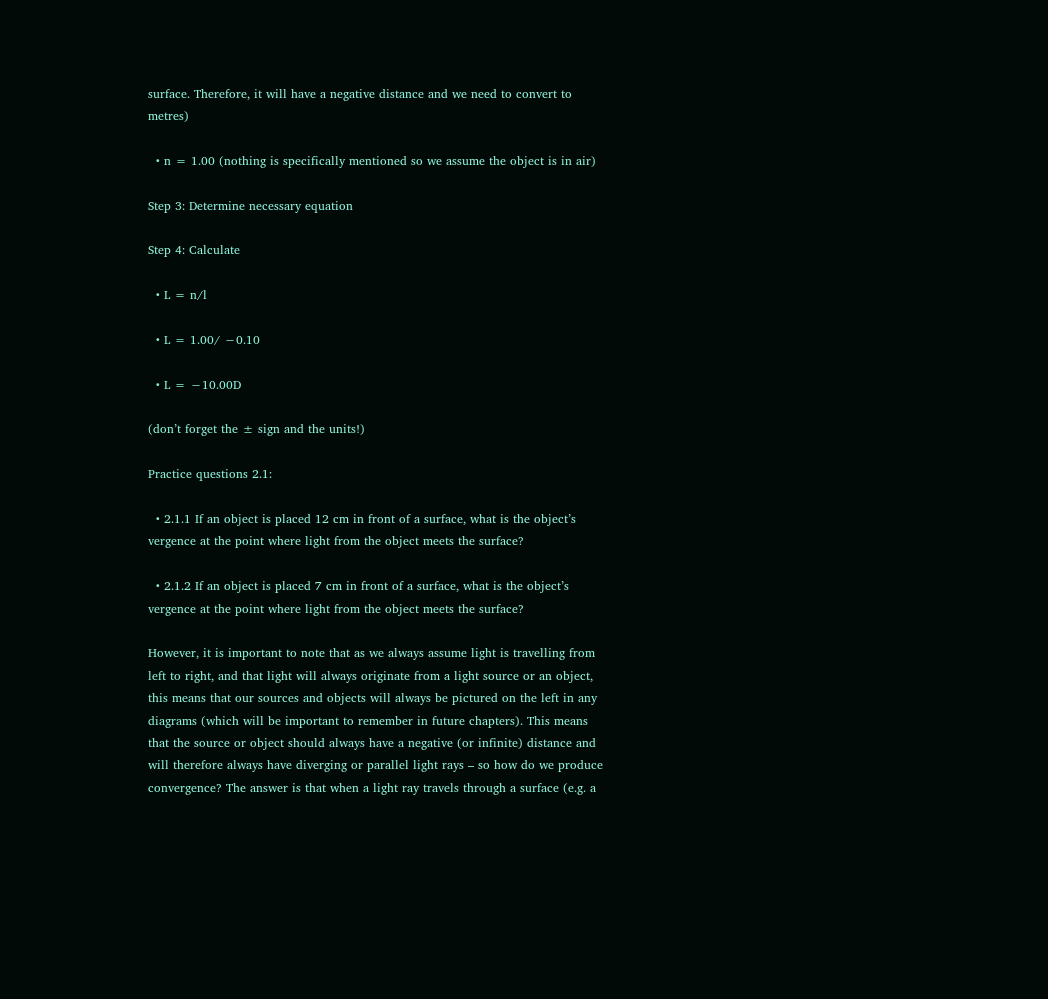surface. Therefore, it will have a negative distance and we need to convert to metres)

  • n = 1.00 (nothing is specifically mentioned so we assume the object is in air)

Step 3: Determine necessary equation

Step 4: Calculate

  • L = n/l

  • L = 1.00/ −0.10

  • L = −10.00D

(don’t forget the ± sign and the units!)

Practice questions 2.1:

  • 2.1.1 If an object is placed 12 cm in front of a surface, what is the object’s vergence at the point where light from the object meets the surface?

  • 2.1.2 If an object is placed 7 cm in front of a surface, what is the object’s vergence at the point where light from the object meets the surface?

However, it is important to note that as we always assume light is travelling from left to right, and that light will always originate from a light source or an object, this means that our sources and objects will always be pictured on the left in any diagrams (which will be important to remember in future chapters). This means that the source or object should always have a negative (or infinite) distance and will therefore always have diverging or parallel light rays – so how do we produce convergence? The answer is that when a light ray travels through a surface (e.g. a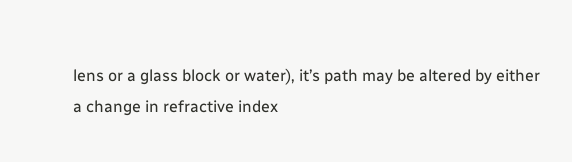lens or a glass block or water), it’s path may be altered by either a change in refractive index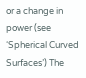or a change in power (see ‘Spherical Curved Surfaces’) The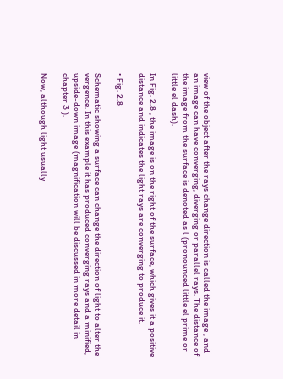view of the object after the rays change direction is called the image , and an image can have converging, diverging or parallel rays. The distance of the image from the surface is denoted as l (pronounced little el prime or little el dash).

In Fig. 2.8 , the image is on the right of the surface, which gives it a positive distance and indicates the light rays are converging to produce it.

• Fig. 2.8

Schematic showing a surface can change the direction of light to alter the vergence. In this example it has produced converging rays and a minified, upside-down image (magnification will be discussed in more detail in chapter 3 ).

Now, although light usually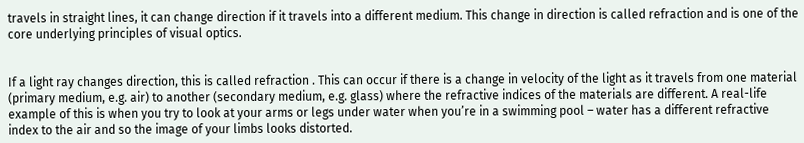travels in straight lines, it can change direction if it travels into a different medium. This change in direction is called refraction and is one of the core underlying principles of visual optics.


If a light ray changes direction, this is called refraction . This can occur if there is a change in velocity of the light as it travels from one material (primary medium, e.g. air) to another (secondary medium, e.g. glass) where the refractive indices of the materials are different. A real-life example of this is when you try to look at your arms or legs under water when you’re in a swimming pool – water has a different refractive index to the air and so the image of your limbs looks distorted.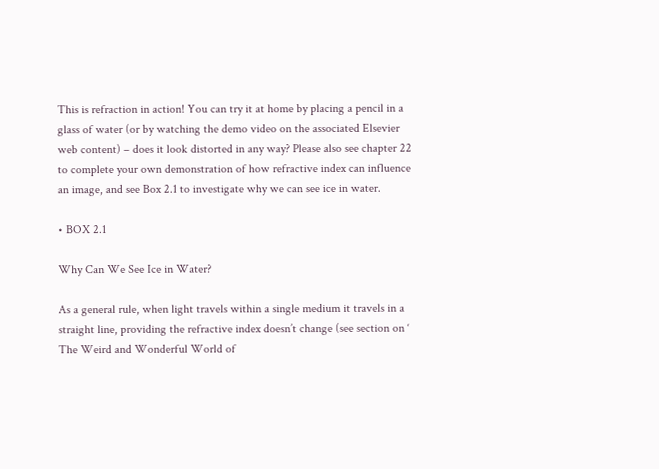This is refraction in action! You can try it at home by placing a pencil in a glass of water (or by watching the demo video on the associated Elsevier web content) – does it look distorted in any way? Please also see chapter 22 to complete your own demonstration of how refractive index can influence an image, and see Box 2.1 to investigate why we can see ice in water.

• BOX 2.1

Why Can We See Ice in Water?

As a general rule, when light travels within a single medium it travels in a straight line, providing the refractive index doesn’t change (see section on ‘ The Weird and Wonderful World of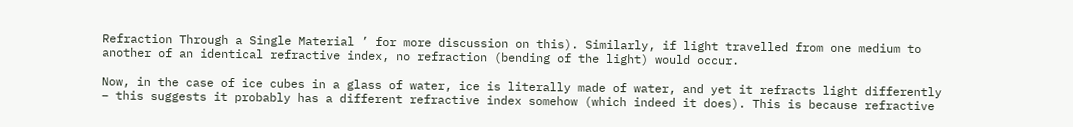Refraction Through a Single Material ’ for more discussion on this). Similarly, if light travelled from one medium to another of an identical refractive index, no refraction (bending of the light) would occur.

Now, in the case of ice cubes in a glass of water, ice is literally made of water, and yet it refracts light differently – this suggests it probably has a different refractive index somehow (which indeed it does). This is because refractive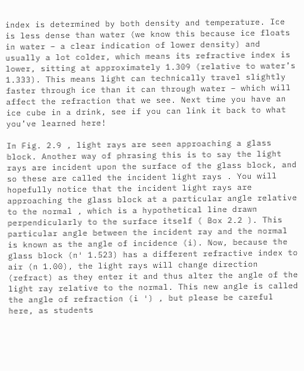index is determined by both density and temperature. Ice is less dense than water (we know this because ice floats in water – a clear indication of lower density) and usually a lot colder, which means its refractive index is lower, sitting at approximately 1.309 (relative to water’s 1.333). This means light can technically travel slightly faster through ice than it can through water – which will affect the refraction that we see. Next time you have an ice cube in a drink, see if you can link it back to what you’ve learned here!

In Fig. 2.9 , light rays are seen approaching a glass block. Another way of phrasing this is to say the light rays are incident upon the surface of the glass block, and so these are called the incident light rays . You will hopefully notice that the incident light rays are approaching the glass block at a particular angle relative to the normal , which is a hypothetical line drawn perpendicularly to the surface itself ( Box 2.2 ). This particular angle between the incident ray and the normal is known as the angle of incidence (i). Now, because the glass block (n′ 1.523) has a different refractive index to air (n 1.00), the light rays will change direction (refract) as they enter it and thus alter the angle of the light ray relative to the normal. This new angle is called the angle of refraction (i ′) , but please be careful here, as students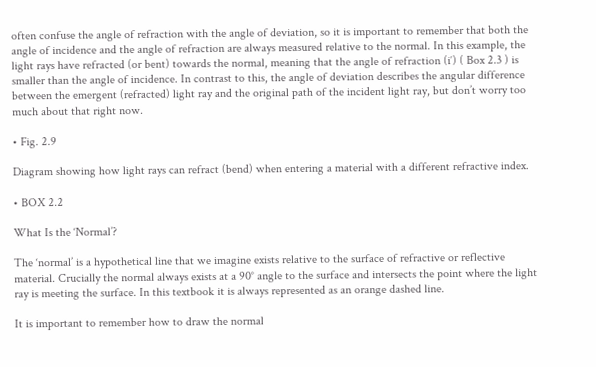often confuse the angle of refraction with the angle of deviation, so it is important to remember that both the angle of incidence and the angle of refraction are always measured relative to the normal. In this example, the light rays have refracted (or bent) towards the normal, meaning that the angle of refraction (i′) ( Box 2.3 ) is smaller than the angle of incidence. In contrast to this, the angle of deviation describes the angular difference between the emergent (refracted) light ray and the original path of the incident light ray, but don’t worry too much about that right now.

• Fig. 2.9

Diagram showing how light rays can refract (bend) when entering a material with a different refractive index.

• BOX 2.2

What Is the ‘Normal’?

The ‘normal’ is a hypothetical line that we imagine exists relative to the surface of refractive or reflective material. Crucially the normal always exists at a 90° angle to the surface and intersects the point where the light ray is meeting the surface. In this textbook it is always represented as an orange dashed line.

It is important to remember how to draw the normal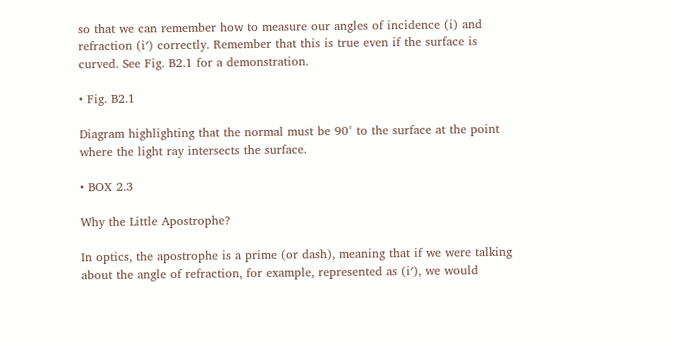so that we can remember how to measure our angles of incidence (i) and refraction (i′) correctly. Remember that this is true even if the surface is curved. See Fig. B2.1 for a demonstration.

• Fig. B2.1

Diagram highlighting that the normal must be 90° to the surface at the point where the light ray intersects the surface.

• BOX 2.3

Why the Little Apostrophe?

In optics, the apostrophe is a prime (or dash), meaning that if we were talking about the angle of refraction, for example, represented as (i′), we would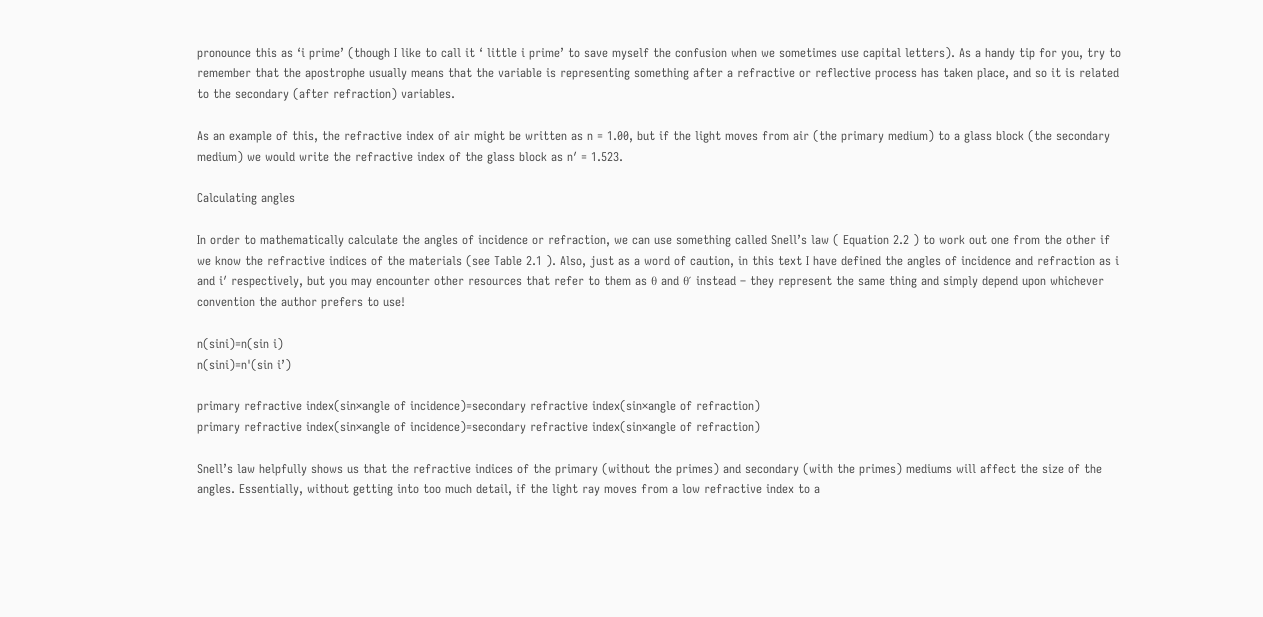pronounce this as ‘i prime’ (though I like to call it ‘ little i prime’ to save myself the confusion when we sometimes use capital letters). As a handy tip for you, try to remember that the apostrophe usually means that the variable is representing something after a refractive or reflective process has taken place, and so it is related to the secondary (after refraction) variables.

As an example of this, the refractive index of air might be written as n = 1.00, but if the light moves from air (the primary medium) to a glass block (the secondary medium) we would write the refractive index of the glass block as n′ = 1.523.

Calculating angles

In order to mathematically calculate the angles of incidence or refraction, we can use something called Snell’s law ( Equation 2.2 ) to work out one from the other if we know the refractive indices of the materials (see Table 2.1 ). Also, just as a word of caution, in this text I have defined the angles of incidence and refraction as i and i′ respectively, but you may encounter other resources that refer to them as θ and θ′ instead – they represent the same thing and simply depend upon whichever convention the author prefers to use!

n(sini)=n(sin i)
n(sini)=n'(sin i’)

primary refractive index(sin×angle of incidence)=secondary refractive index(sin×angle of refraction)
primary refractive index(sin×angle of incidence)=secondary refractive index(sin×angle of refraction)

Snell’s law helpfully shows us that the refractive indices of the primary (without the primes) and secondary (with the primes) mediums will affect the size of the angles. Essentially, without getting into too much detail, if the light ray moves from a low refractive index to a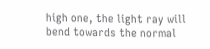high one, the light ray will bend towards the normal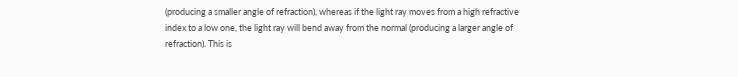(producing a smaller angle of refraction), whereas if the light ray moves from a high refractive index to a low one, the light ray will bend away from the normal (producing a larger angle of refraction). This is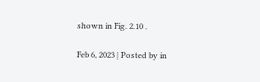shown in Fig. 2.10 .

Feb 6, 2023 | Posted by in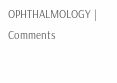OPHTHALMOLOGY | Comments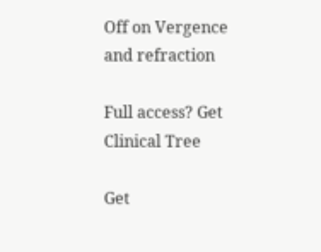Off on Vergence and refraction

Full access? Get Clinical Tree

Get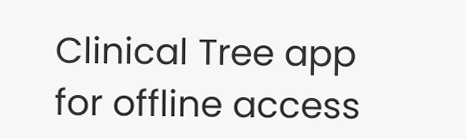Clinical Tree app for offline access